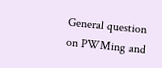General question on PWMing and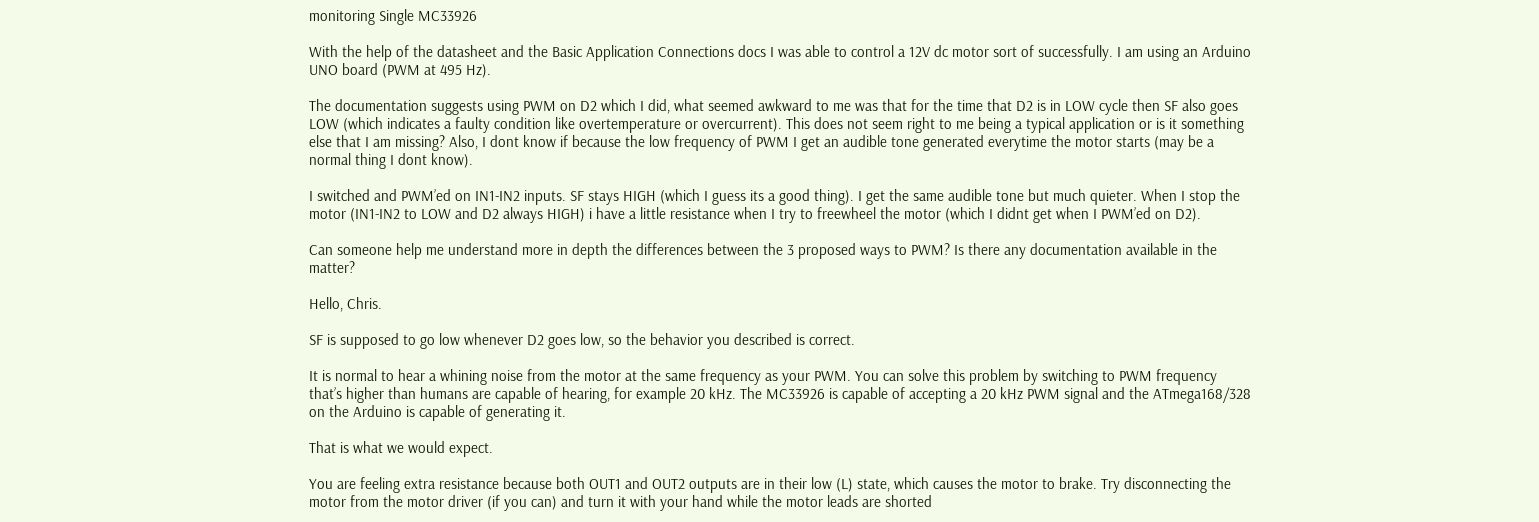monitoring Single MC33926

With the help of the datasheet and the Basic Application Connections docs I was able to control a 12V dc motor sort of successfully. I am using an Arduino UNO board (PWM at 495 Hz).

The documentation suggests using PWM on D2 which I did, what seemed awkward to me was that for the time that D2 is in LOW cycle then SF also goes LOW (which indicates a faulty condition like overtemperature or overcurrent). This does not seem right to me being a typical application or is it something else that I am missing? Also, I dont know if because the low frequency of PWM I get an audible tone generated everytime the motor starts (may be a normal thing I dont know).

I switched and PWM’ed on IN1-IN2 inputs. SF stays HIGH (which I guess its a good thing). I get the same audible tone but much quieter. When I stop the motor (IN1-IN2 to LOW and D2 always HIGH) i have a little resistance when I try to freewheel the motor (which I didnt get when I PWM’ed on D2).

Can someone help me understand more in depth the differences between the 3 proposed ways to PWM? Is there any documentation available in the matter?

Hello, Chris.

SF is supposed to go low whenever D2 goes low, so the behavior you described is correct.

It is normal to hear a whining noise from the motor at the same frequency as your PWM. You can solve this problem by switching to PWM frequency that’s higher than humans are capable of hearing, for example 20 kHz. The MC33926 is capable of accepting a 20 kHz PWM signal and the ATmega168/328 on the Arduino is capable of generating it.

That is what we would expect.

You are feeling extra resistance because both OUT1 and OUT2 outputs are in their low (L) state, which causes the motor to brake. Try disconnecting the motor from the motor driver (if you can) and turn it with your hand while the motor leads are shorted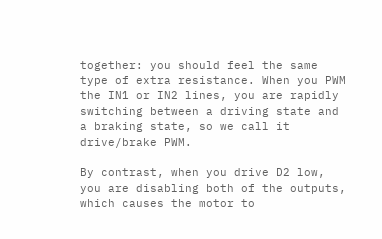together: you should feel the same type of extra resistance. When you PWM the IN1 or IN2 lines, you are rapidly switching between a driving state and a braking state, so we call it drive/brake PWM.

By contrast, when you drive D2 low, you are disabling both of the outputs, which causes the motor to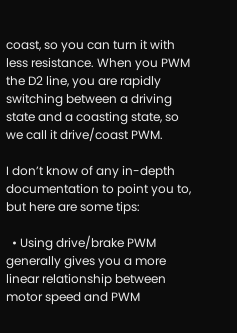coast, so you can turn it with less resistance. When you PWM the D2 line, you are rapidly switching between a driving state and a coasting state, so we call it drive/coast PWM.

I don’t know of any in-depth documentation to point you to, but here are some tips:

  • Using drive/brake PWM generally gives you a more linear relationship between motor speed and PWM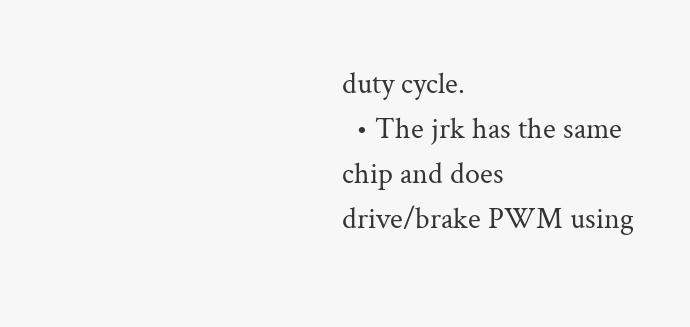duty cycle.
  • The jrk has the same chip and does drive/brake PWM using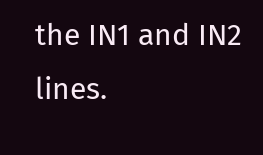the IN1 and IN2 lines.